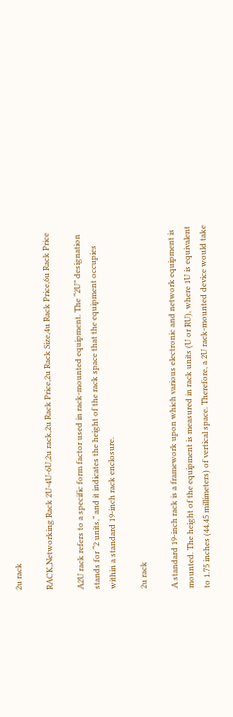2u rack

RACK,Networking Rack 2U-4U-6U,2u rack,2u Rack Price,2u Rack Size,4u Rack Price,6u Rack Price

A2U rack refers to a specific form factor used in rack-mounted equipment. The “2U” designation stands for “2 units,” and it indicates the height of the rack space that the equipment occupies within a standard 19-inch rack enclosure.

2u rack

A standard 19-inch rack is a framework upon which various electronic and network equipment is mounted. The height of the equipment is measured in rack units (U or RU), where 1U is equivalent to 1.75 inches (44.45 millimeters) of vertical space. Therefore, a 2U rack-mounted device would take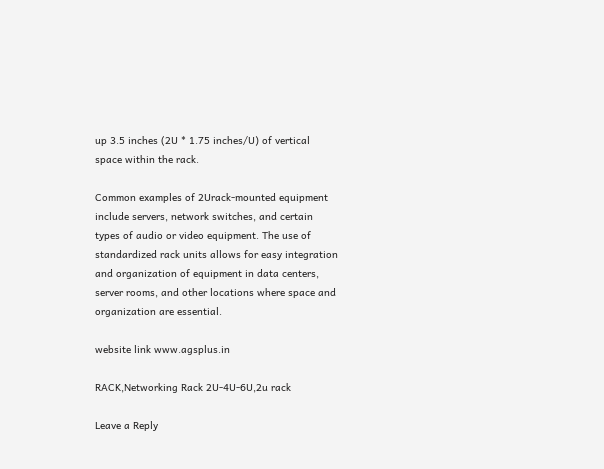up 3.5 inches (2U * 1.75 inches/U) of vertical space within the rack.

Common examples of 2Urack-mounted equipment include servers, network switches, and certain types of audio or video equipment. The use of standardized rack units allows for easy integration and organization of equipment in data centers, server rooms, and other locations where space and organization are essential.

website link www.agsplus.in

RACK,Networking Rack 2U-4U-6U,2u rack

Leave a Reply